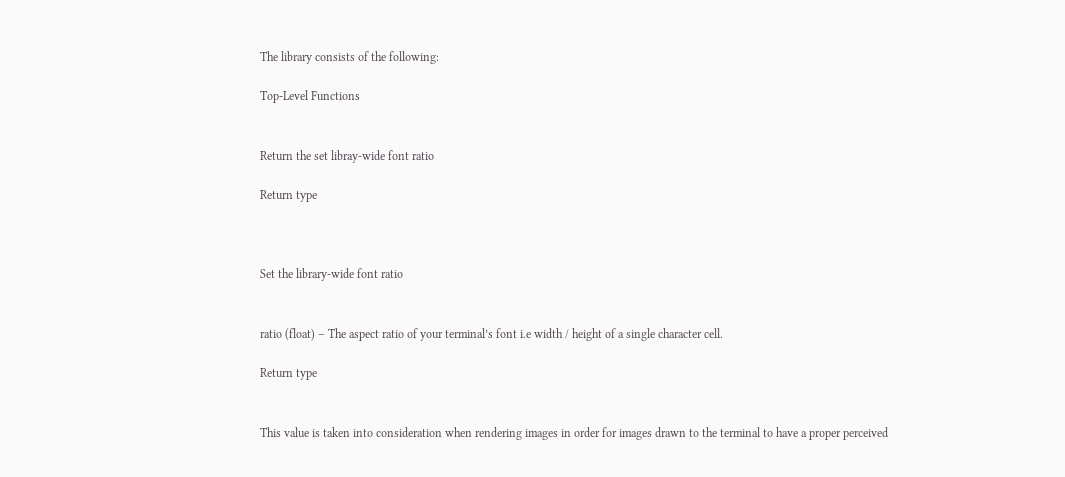The library consists of the following:

Top-Level Functions


Return the set libray-wide font ratio

Return type



Set the library-wide font ratio


ratio (float) – The aspect ratio of your terminal’s font i.e width / height of a single character cell.

Return type


This value is taken into consideration when rendering images in order for images drawn to the terminal to have a proper perceived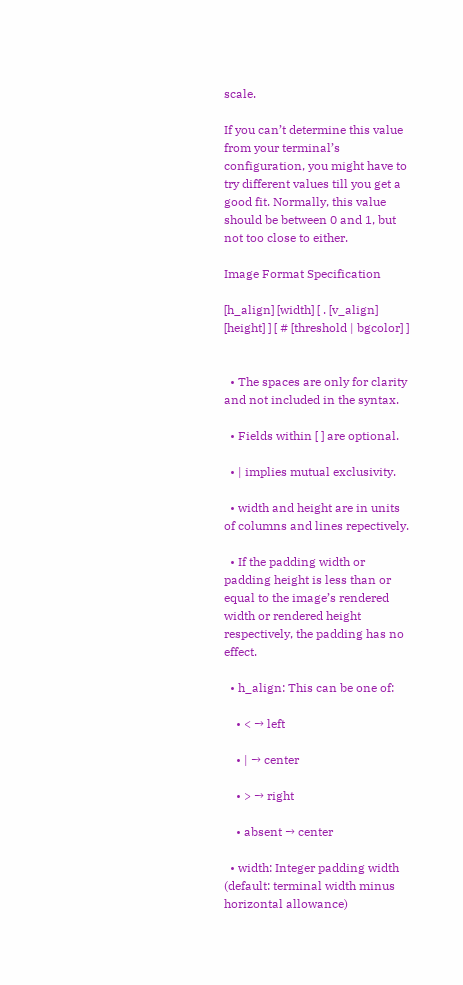scale.

If you can’t determine this value from your terminal’s configuration, you might have to try different values till you get a good fit. Normally, this value should be between 0 and 1, but not too close to either.

Image Format Specification

[h_align] [width] [ . [v_align] [height] ] [ # [threshold | bgcolor] ]


  • The spaces are only for clarity and not included in the syntax.

  • Fields within [ ] are optional.

  • | implies mutual exclusivity.

  • width and height are in units of columns and lines repectively.

  • If the padding width or padding height is less than or equal to the image’s rendered width or rendered height respectively, the padding has no effect.

  • h_align: This can be one of:

    • < → left

    • | → center

    • > → right

    • absent → center

  • width: Integer padding width (default: terminal width minus horizontal allowance)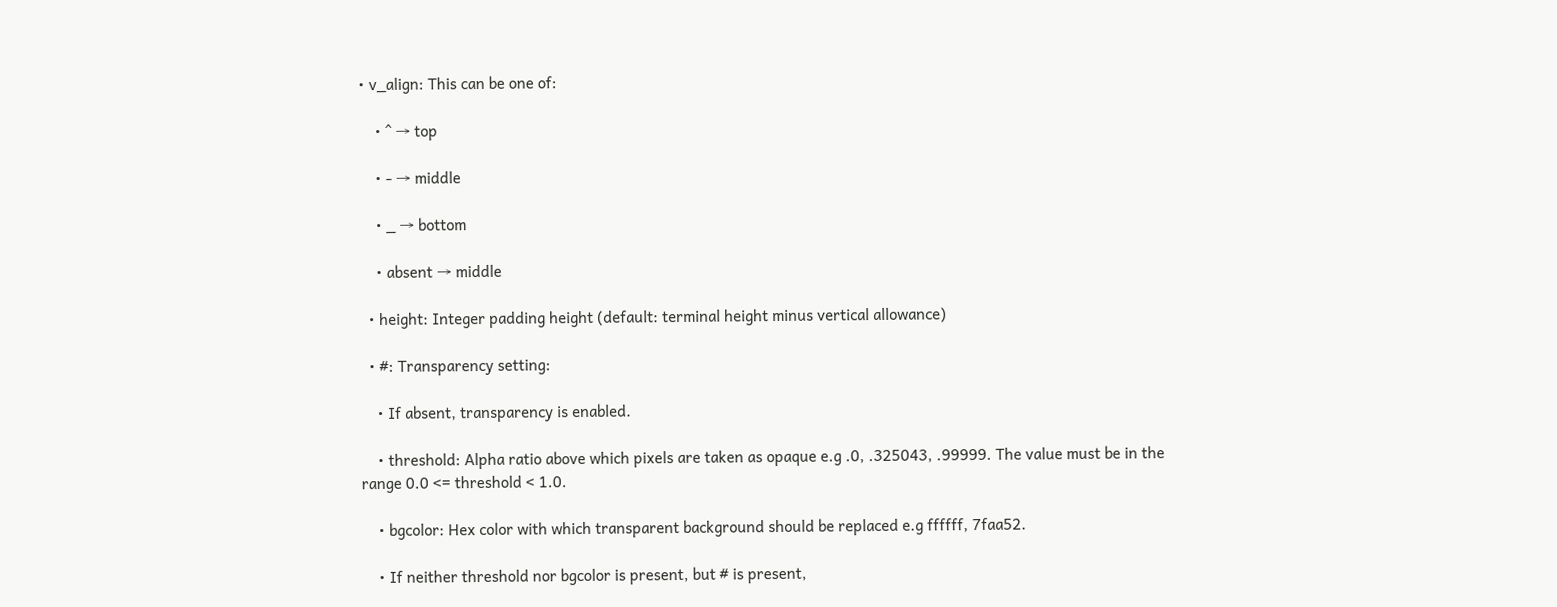• v_align: This can be one of:

    • ^ → top

    • - → middle

    • _ → bottom

    • absent → middle

  • height: Integer padding height (default: terminal height minus vertical allowance)

  • #: Transparency setting:

    • If absent, transparency is enabled.

    • threshold: Alpha ratio above which pixels are taken as opaque e.g .0, .325043, .99999. The value must be in the range 0.0 <= threshold < 1.0.

    • bgcolor: Hex color with which transparent background should be replaced e.g ffffff, 7faa52.

    • If neither threshold nor bgcolor is present, but # is present,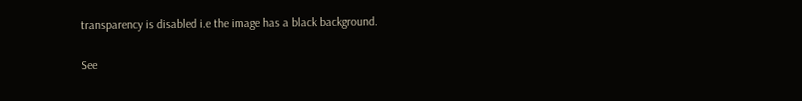transparency is disabled i.e the image has a black background.

See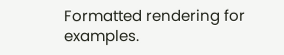Formatted rendering for examples.